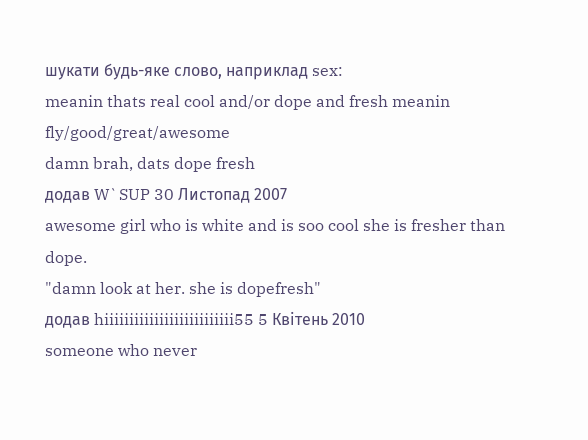шукати будь-яке слово, наприклад sex:
meanin thats real cool and/or dope and fresh meanin fly/good/great/awesome
damn brah, dats dope fresh
додав W`SUP 30 Листопад 2007
awesome girl who is white and is soo cool she is fresher than dope.
"damn look at her. she is dopefresh"
додав hiiiiiiiiiiiiiiiiiiiiiiiiii55 5 Квітень 2010
someone who never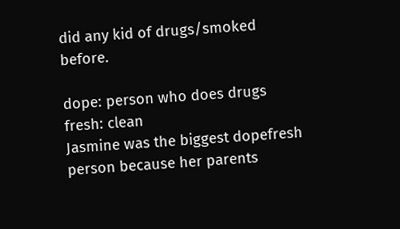did any kid of drugs/smoked before.

dope: person who does drugs
fresh: clean
Jasmine was the biggest dopefresh person because her parents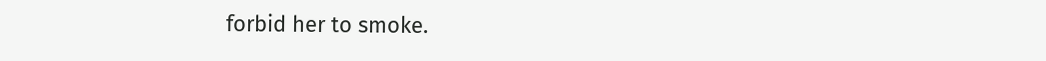forbid her to smoke.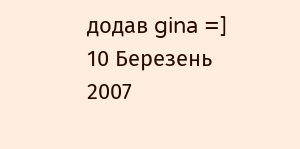додав gina =] 10 Березень 2007